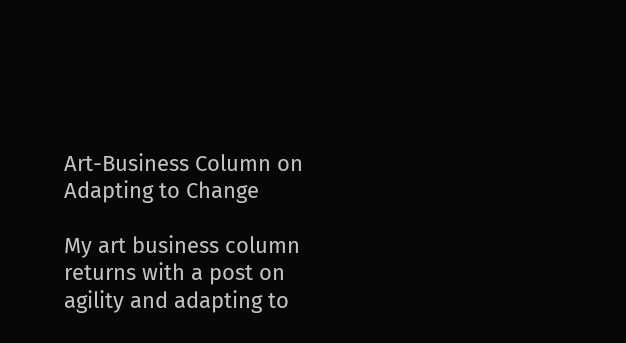Art-Business Column on Adapting to Change

My art business column returns with a post on agility and adapting to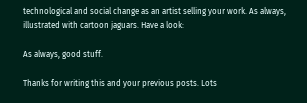technological and social change as an artist selling your work. As always, illustrated with cartoon jaguars. Have a look:

As always, good stuff.

Thanks for writing this and your previous posts. Lots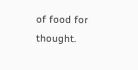of food for thought.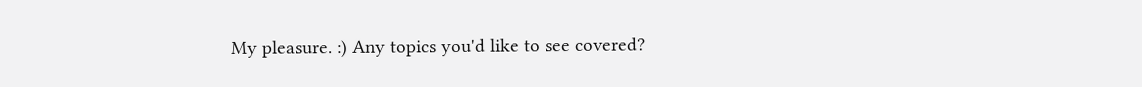My pleasure. :) Any topics you'd like to see covered?